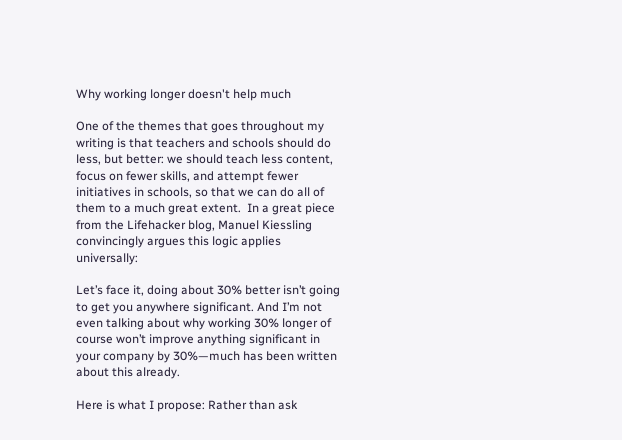Why working longer doesn't help much

One of the themes that goes throughout my writing is that teachers and schools should do less, but better: we should teach less content, focus on fewer skills, and attempt fewer initiatives in schools, so that we can do all of them to a much great extent.  In a great piece from the Lifehacker blog, Manuel Kiessling convincingly argues this logic applies universally:

Let’s face it, doing about 30% better isn’t going to get you anywhere significant. And I’m not even talking about why working 30% longer of course won’t improve anything significant in your company by 30%—much has been written about this already.

Here is what I propose: Rather than ask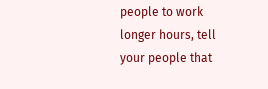people to work longer hours, tell your people that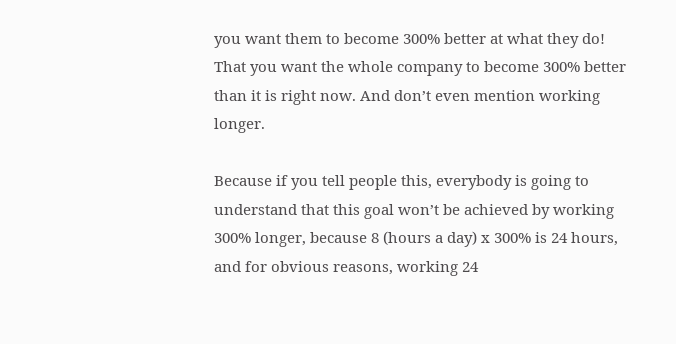you want them to become 300% better at what they do! That you want the whole company to become 300% better than it is right now. And don’t even mention working longer.

Because if you tell people this, everybody is going to understand that this goal won’t be achieved by working 300% longer, because 8 (hours a day) x 300% is 24 hours, and for obvious reasons, working 24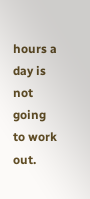hours a day is not going to work out.